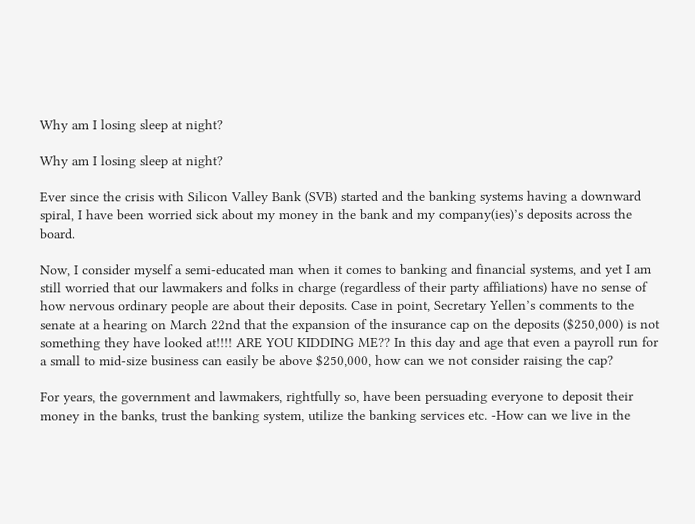Why am I losing sleep at night?

Why am I losing sleep at night?

Ever since the crisis with Silicon Valley Bank (SVB) started and the banking systems having a downward spiral, I have been worried sick about my money in the bank and my company(ies)’s deposits across the board.

Now, I consider myself a semi-educated man when it comes to banking and financial systems, and yet I am still worried that our lawmakers and folks in charge (regardless of their party affiliations) have no sense of how nervous ordinary people are about their deposits. Case in point, Secretary Yellen’s comments to the senate at a hearing on March 22nd that the expansion of the insurance cap on the deposits ($250,000) is not something they have looked at!!!! ARE YOU KIDDING ME?? In this day and age that even a payroll run for a small to mid-size business can easily be above $250,000, how can we not consider raising the cap?

For years, the government and lawmakers, rightfully so, have been persuading everyone to deposit their money in the banks, trust the banking system, utilize the banking services etc. -How can we live in the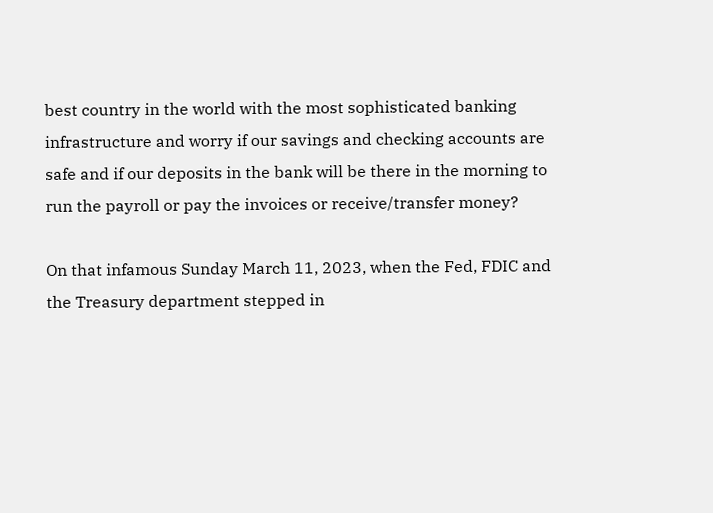best country in the world with the most sophisticated banking infrastructure and worry if our savings and checking accounts are safe and if our deposits in the bank will be there in the morning to run the payroll or pay the invoices or receive/transfer money?

On that infamous Sunday March 11, 2023, when the Fed, FDIC and the Treasury department stepped in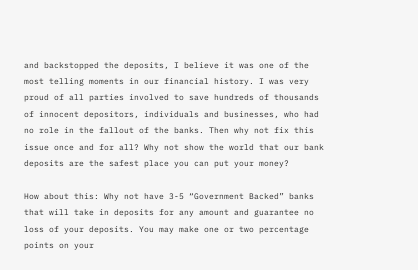and backstopped the deposits, I believe it was one of the most telling moments in our financial history. I was very proud of all parties involved to save hundreds of thousands of innocent depositors, individuals and businesses, who had no role in the fallout of the banks. Then why not fix this issue once and for all? Why not show the world that our bank deposits are the safest place you can put your money?

How about this: Why not have 3-5 “Government Backed” banks that will take in deposits for any amount and guarantee no loss of your deposits. You may make one or two percentage points on your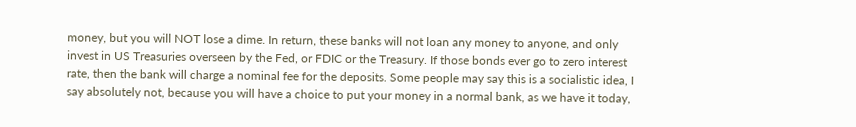money, but you will NOT lose a dime. In return, these banks will not loan any money to anyone, and only invest in US Treasuries overseen by the Fed, or FDIC or the Treasury. If those bonds ever go to zero interest rate, then the bank will charge a nominal fee for the deposits. Some people may say this is a socialistic idea, I say absolutely not, because you will have a choice to put your money in a normal bank, as we have it today,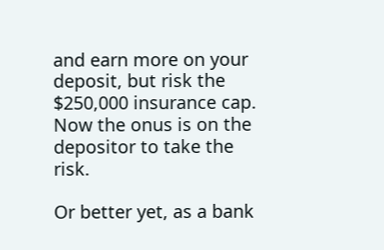and earn more on your deposit, but risk the $250,000 insurance cap. Now the onus is on the depositor to take the risk.

Or better yet, as a bank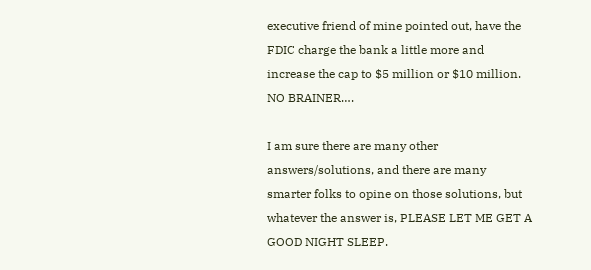executive friend of mine pointed out, have the FDIC charge the bank a little more and increase the cap to $5 million or $10 million. NO BRAINER….

I am sure there are many other answers/solutions, and there are many smarter folks to opine on those solutions, but whatever the answer is, PLEASE LET ME GET A GOOD NIGHT SLEEP.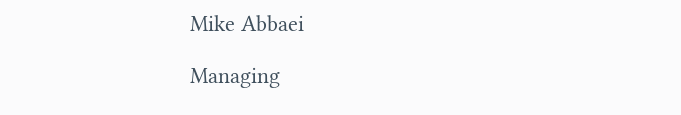Mike Abbaei

Managing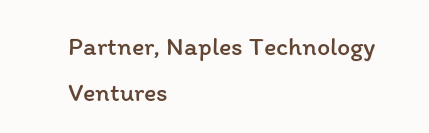Partner, Naples Technology Ventures